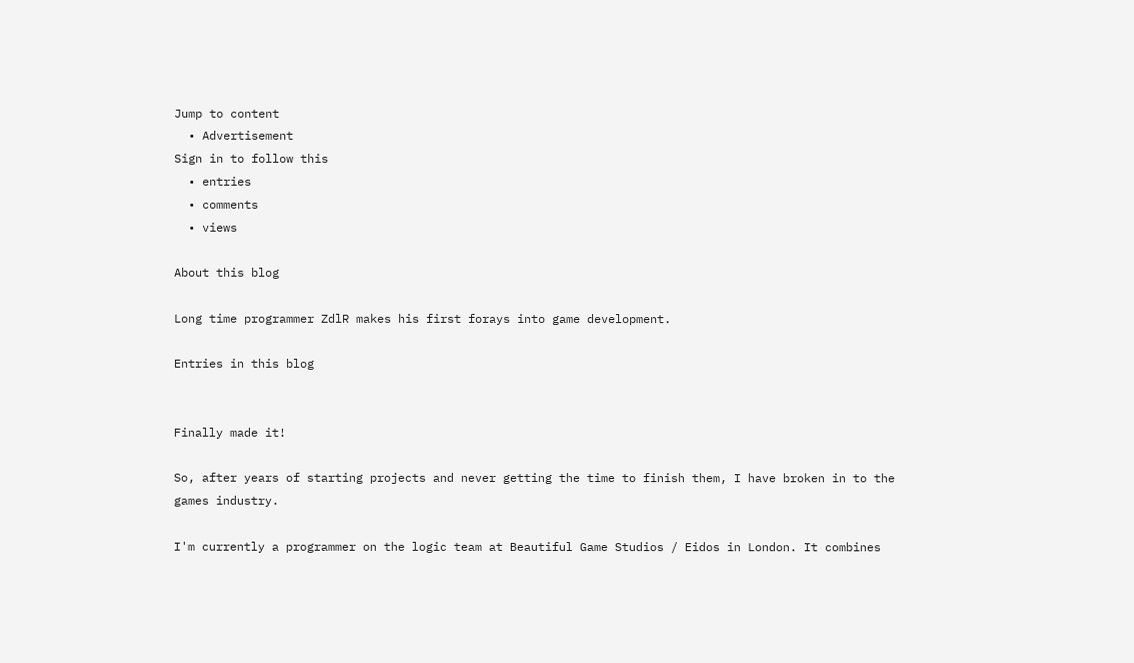Jump to content
  • Advertisement
Sign in to follow this
  • entries
  • comments
  • views

About this blog

Long time programmer ZdlR makes his first forays into game development.

Entries in this blog


Finally made it!

So, after years of starting projects and never getting the time to finish them, I have broken in to the games industry.

I'm currently a programmer on the logic team at Beautiful Game Studios / Eidos in London. It combines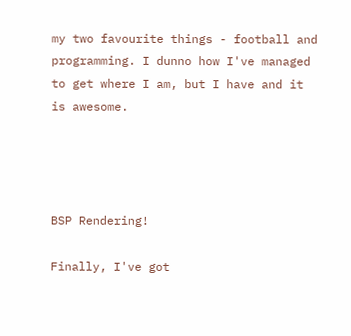my two favourite things - football and programming. I dunno how I've managed to get where I am, but I have and it is awesome.




BSP Rendering!

Finally, I've got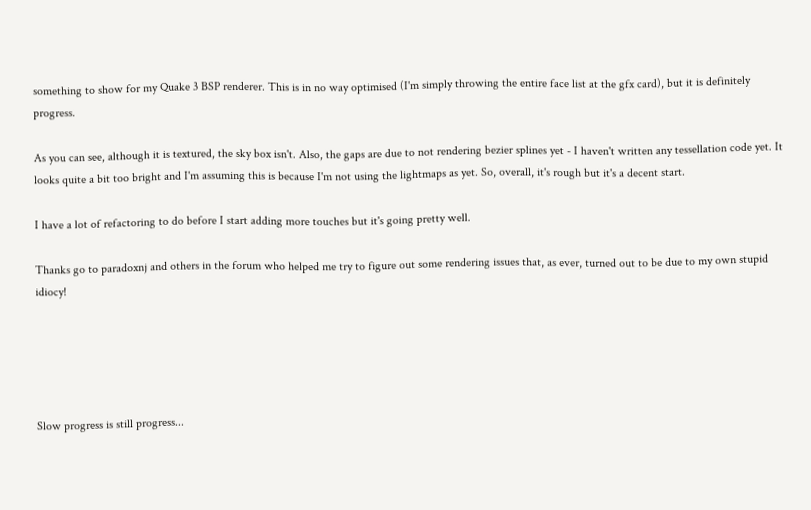something to show for my Quake 3 BSP renderer. This is in no way optimised (I'm simply throwing the entire face list at the gfx card), but it is definitely progress.

As you can see, although it is textured, the sky box isn't. Also, the gaps are due to not rendering bezier splines yet - I haven't written any tessellation code yet. It looks quite a bit too bright and I'm assuming this is because I'm not using the lightmaps as yet. So, overall, it's rough but it's a decent start.

I have a lot of refactoring to do before I start adding more touches but it's going pretty well.

Thanks go to paradoxnj and others in the forum who helped me try to figure out some rendering issues that, as ever, turned out to be due to my own stupid idiocy!





Slow progress is still progress...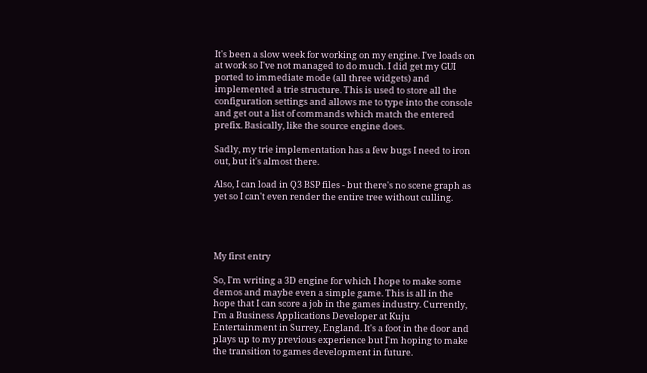It's been a slow week for working on my engine. I've loads on at work so I've not managed to do much. I did get my GUI ported to immediate mode (all three widgets) and implemented a trie structure. This is used to store all the configuration settings and allows me to type into the console and get out a list of commands which match the entered prefix. Basically, like the source engine does.

Sadly, my trie implementation has a few bugs I need to iron out, but it's almost there.

Also, I can load in Q3 BSP files - but there's no scene graph as yet so I can't even render the entire tree without culling.




My first entry

So, I'm writing a 3D engine for which I hope to make some demos and maybe even a simple game. This is all in the hope that I can score a job in the games industry. Currently, I'm a Business Applications Developer at Kuju Entertainment in Surrey, England. It's a foot in the door and plays up to my previous experience but I'm hoping to make the transition to games development in future.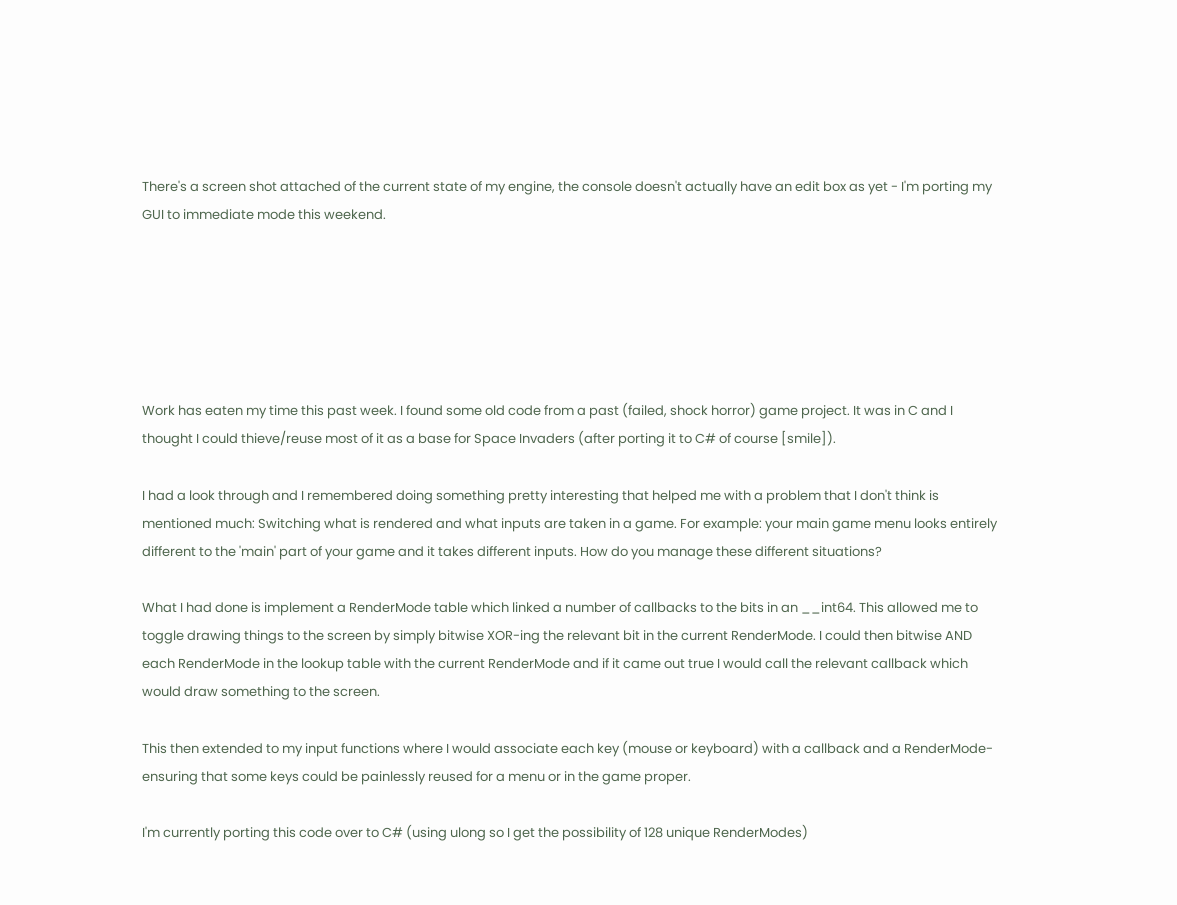There's a screen shot attached of the current state of my engine, the console doesn't actually have an edit box as yet - I'm porting my GUI to immediate mode this weekend.






Work has eaten my time this past week. I found some old code from a past (failed, shock horror) game project. It was in C and I thought I could thieve/reuse most of it as a base for Space Invaders (after porting it to C# of course [smile]).

I had a look through and I remembered doing something pretty interesting that helped me with a problem that I don't think is mentioned much: Switching what is rendered and what inputs are taken in a game. For example: your main game menu looks entirely different to the 'main' part of your game and it takes different inputs. How do you manage these different situations?

What I had done is implement a RenderMode table which linked a number of callbacks to the bits in an __int64. This allowed me to toggle drawing things to the screen by simply bitwise XOR-ing the relevant bit in the current RenderMode. I could then bitwise AND each RenderMode in the lookup table with the current RenderMode and if it came out true I would call the relevant callback which would draw something to the screen.

This then extended to my input functions where I would associate each key (mouse or keyboard) with a callback and a RenderMode- ensuring that some keys could be painlessly reused for a menu or in the game proper.

I'm currently porting this code over to C# (using ulong so I get the possibility of 128 unique RenderModes)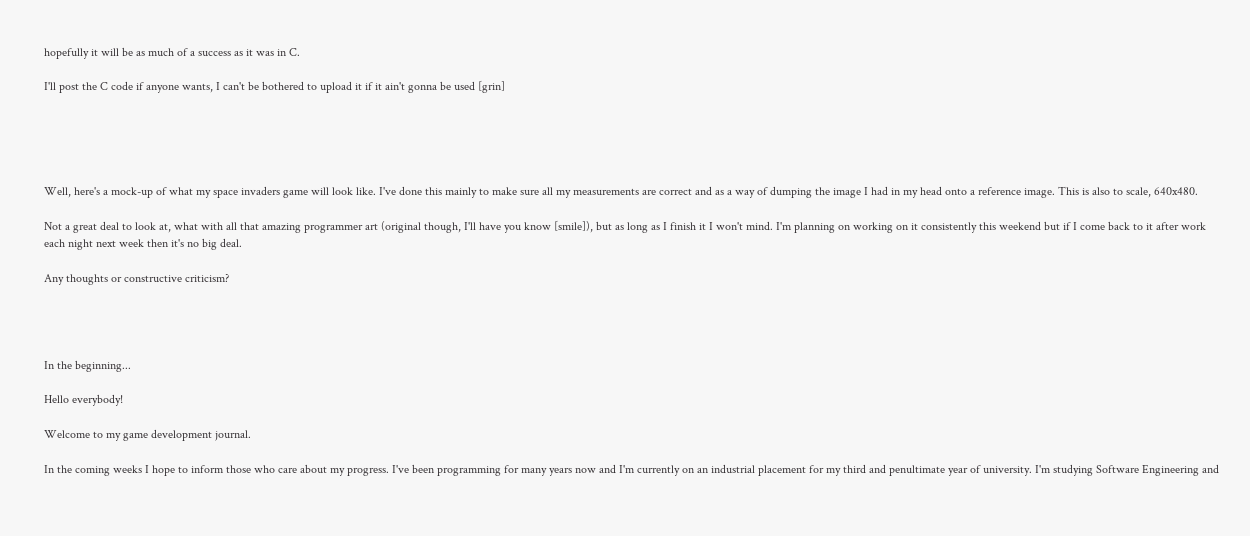hopefully it will be as much of a success as it was in C.

I'll post the C code if anyone wants, I can't be bothered to upload it if it ain't gonna be used [grin]





Well, here's a mock-up of what my space invaders game will look like. I've done this mainly to make sure all my measurements are correct and as a way of dumping the image I had in my head onto a reference image. This is also to scale, 640x480.

Not a great deal to look at, what with all that amazing programmer art (original though, I'll have you know [smile]), but as long as I finish it I won't mind. I'm planning on working on it consistently this weekend but if I come back to it after work each night next week then it's no big deal.

Any thoughts or constructive criticism?




In the beginning...

Hello everybody!

Welcome to my game development journal.

In the coming weeks I hope to inform those who care about my progress. I've been programming for many years now and I'm currently on an industrial placement for my third and penultimate year of university. I'm studying Software Engineering and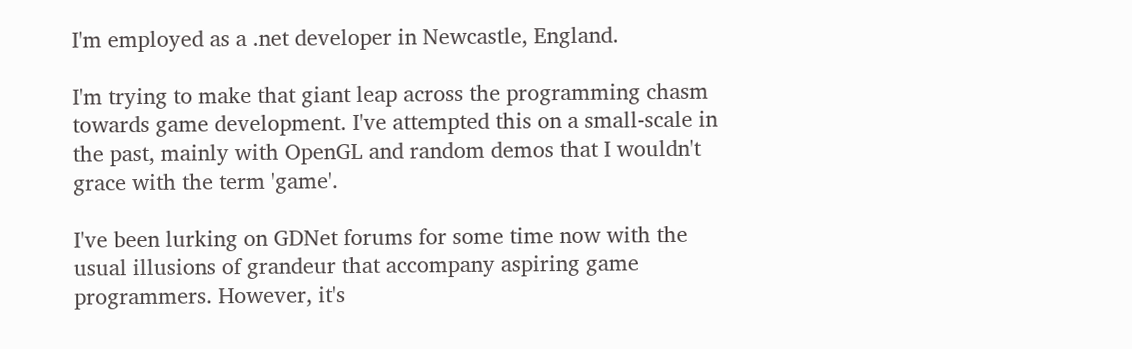I'm employed as a .net developer in Newcastle, England.

I'm trying to make that giant leap across the programming chasm towards game development. I've attempted this on a small-scale in the past, mainly with OpenGL and random demos that I wouldn't grace with the term 'game'.

I've been lurking on GDNet forums for some time now with the usual illusions of grandeur that accompany aspiring game programmers. However, it's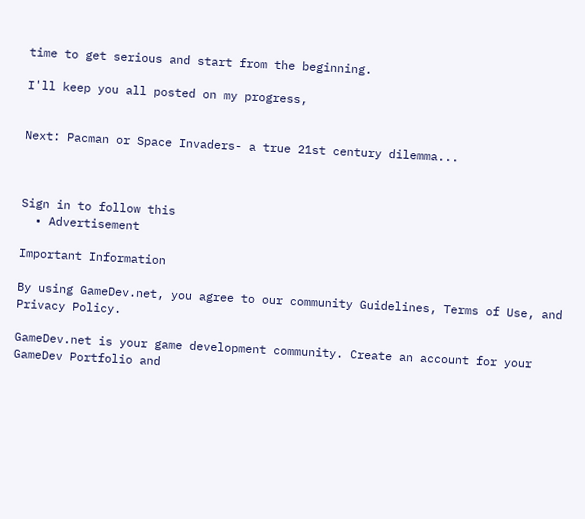time to get serious and start from the beginning.

I'll keep you all posted on my progress,


Next: Pacman or Space Invaders- a true 21st century dilemma...



Sign in to follow this
  • Advertisement

Important Information

By using GameDev.net, you agree to our community Guidelines, Terms of Use, and Privacy Policy.

GameDev.net is your game development community. Create an account for your GameDev Portfolio and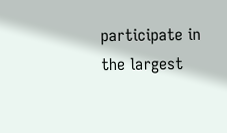participate in the largest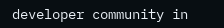developer community in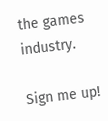the games industry.

Sign me up!